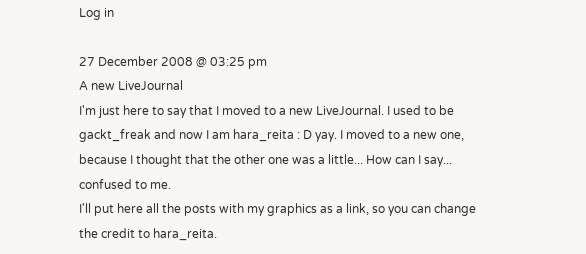Log in

27 December 2008 @ 03:25 pm
A new LiveJournal
I'm just here to say that I moved to a new LiveJournal. I used to be gackt_freak and now I am hara_reita : D yay. I moved to a new one, because I thought that the other one was a little... How can I say... confused to me.
I'll put here all the posts with my graphics as a link, so you can change the credit to hara_reita.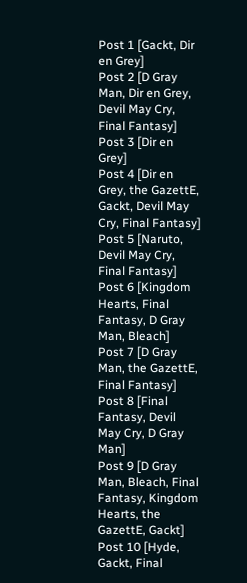Post 1 [Gackt, Dir en Grey]
Post 2 [D Gray Man, Dir en Grey, Devil May Cry, Final Fantasy]
Post 3 [Dir en Grey]
Post 4 [Dir en Grey, the GazettE, Gackt, Devil May Cry, Final Fantasy]
Post 5 [Naruto, Devil May Cry, Final Fantasy]
Post 6 [Kingdom Hearts, Final Fantasy, D Gray Man, Bleach]
Post 7 [D Gray Man, the GazettE, Final Fantasy]
Post 8 [Final Fantasy, Devil May Cry, D Gray Man]
Post 9 [D Gray Man, Bleach, Final Fantasy, Kingdom Hearts, the GazettE, Gackt]
Post 10 [Hyde, Gackt, Final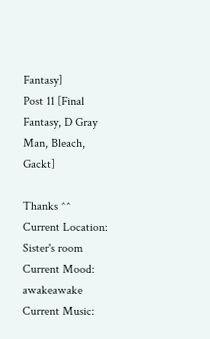Fantasy]
Post 11 [Final Fantasy, D Gray Man, Bleach, Gackt]

Thanks ^^
Current Location: Sister's room
Current Mood: awakeawake
Current Music: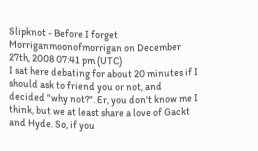Slipknot - Before I forget
Morriganmoonofmorrigan on December 27th, 2008 07:41 pm (UTC)
I sat here debating for about 20 minutes if I should ask to friend you or not, and decided "why not?". Er, you don't know me I think, but we at least share a love of Gackt and Hyde. So, if you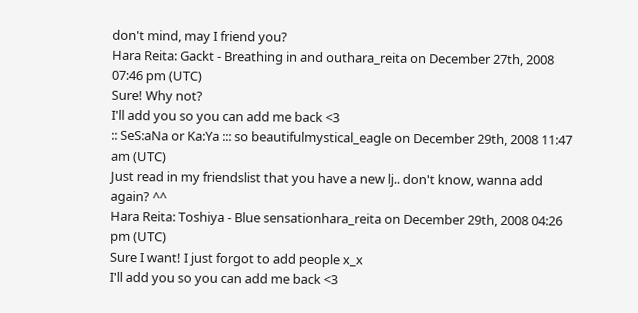don't mind, may I friend you?
Hara Reita: Gackt - Breathing in and outhara_reita on December 27th, 2008 07:46 pm (UTC)
Sure! Why not?
I'll add you so you can add me back <3
:: SeS:aNa or Ka:Ya ::: so beautifulmystical_eagle on December 29th, 2008 11:47 am (UTC)
Just read in my friendslist that you have a new lj.. don't know, wanna add again? ^^
Hara Reita: Toshiya - Blue sensationhara_reita on December 29th, 2008 04:26 pm (UTC)
Sure I want! I just forgot to add people x_x
I'll add you so you can add me back <3